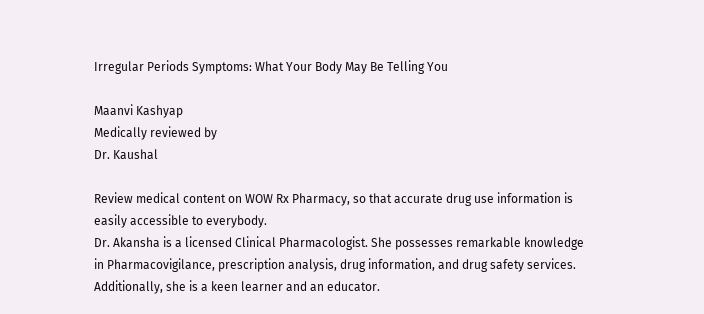Irregular Periods Symptoms: What Your Body May Be Telling You

Maanvi Kashyap
Medically reviewed by
Dr. Kaushal

Review medical content on WOW Rx Pharmacy, so that accurate drug use information is easily accessible to everybody.
Dr. Akansha is a licensed Clinical Pharmacologist. She possesses remarkable knowledge in Pharmacovigilance, prescription analysis, drug information, and drug safety services. Additionally, she is a keen learner and an educator.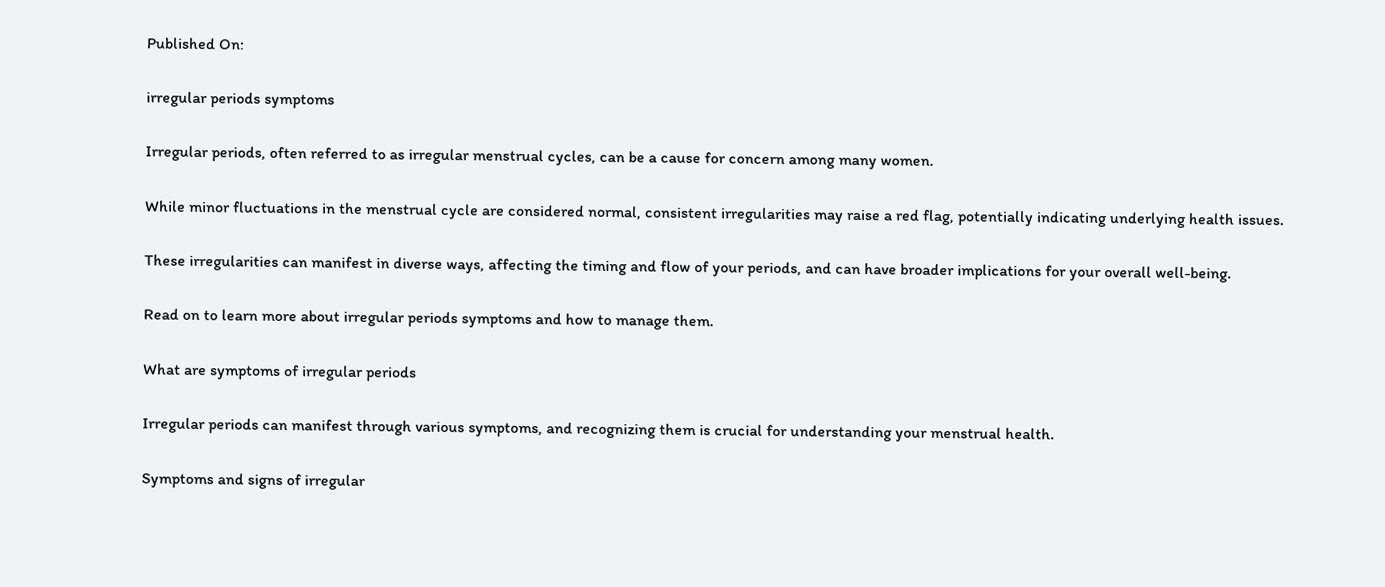Published On:

irregular periods symptoms

Irregular periods, often referred to as irregular menstrual cycles, can be a cause for concern among many women.

While minor fluctuations in the menstrual cycle are considered normal, consistent irregularities may raise a red flag, potentially indicating underlying health issues.

These irregularities can manifest in diverse ways, affecting the timing and flow of your periods, and can have broader implications for your overall well-being.

Read on to learn more about irregular periods symptoms and how to manage them.

What are symptoms of irregular periods

Irregular periods can manifest through various symptoms, and recognizing them is crucial for understanding your menstrual health.

Symptoms and signs of irregular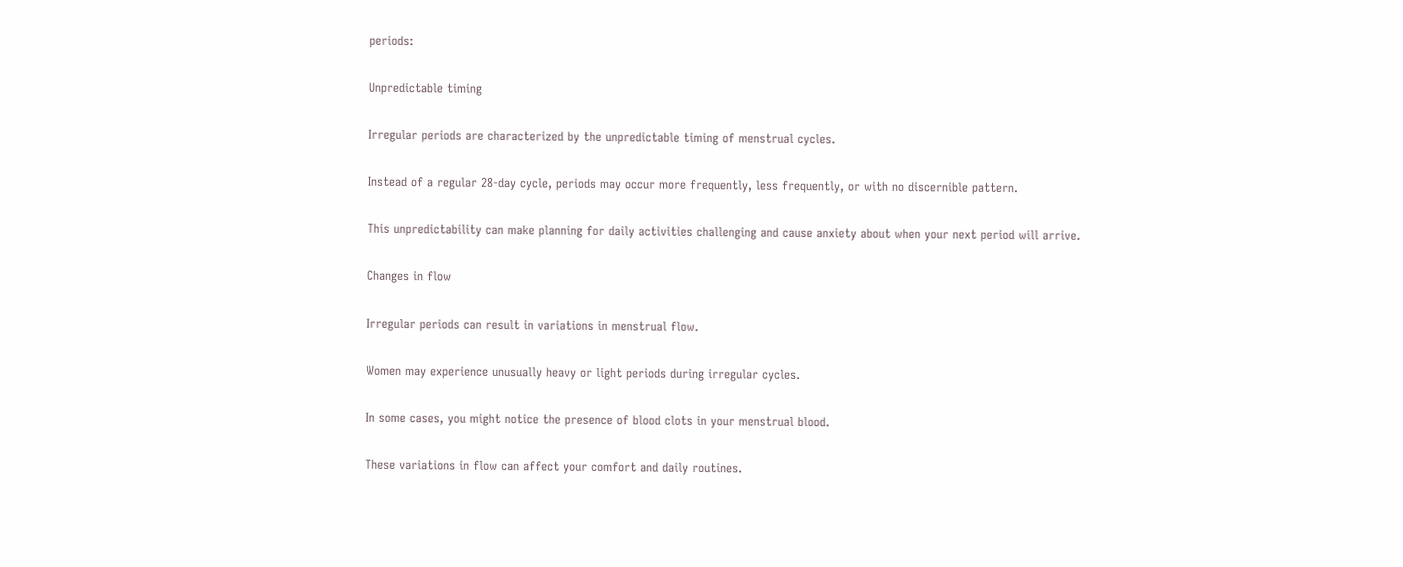periods:

Unpredictable timing

Irregular periods are characterized by the unpredictable timing of menstrual cycles.

Instead of a regular 28-day cycle, periods may occur more frequently, less frequently, or with no discernible pattern.

This unpredictability can make planning for daily activities challenging and cause anxiety about when your next period will arrive.

Changes in flow

Irregular periods can result in variations in menstrual flow.

Women may experience unusually heavy or light periods during irregular cycles.

In some cases, you might notice the presence of blood clots in your menstrual blood.

These variations in flow can affect your comfort and daily routines.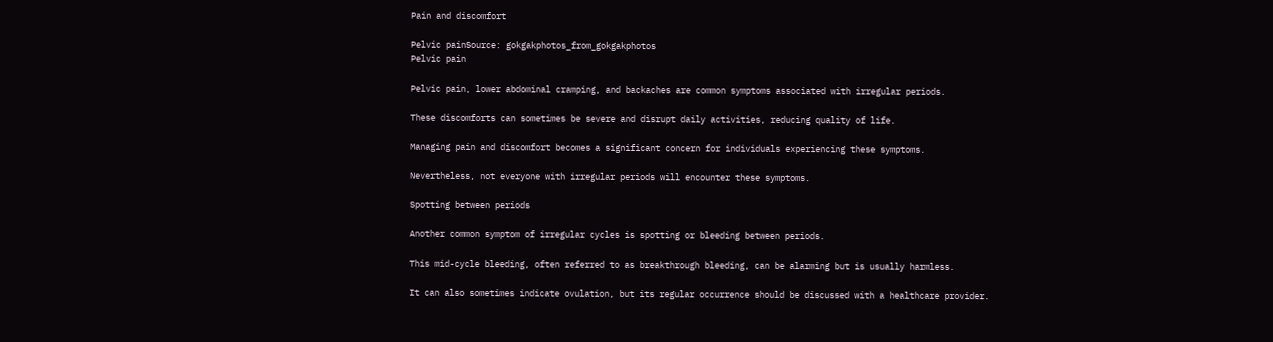Pain and discomfort

Pelvic painSource: gokgakphotos_from_gokgakphotos
Pelvic pain

Pelvic pain, lower abdominal cramping, and backaches are common symptoms associated with irregular periods.

These discomforts can sometimes be severe and disrupt daily activities, reducing quality of life.

Managing pain and discomfort becomes a significant concern for individuals experiencing these symptoms.

Nevertheless, not everyone with irregular periods will encounter these symptoms.

Spotting between periods

Another common symptom of irregular cycles is spotting or bleeding between periods.

This mid-cycle bleeding, often referred to as breakthrough bleeding, can be alarming but is usually harmless.

It can also sometimes indicate ovulation, but its regular occurrence should be discussed with a healthcare provider.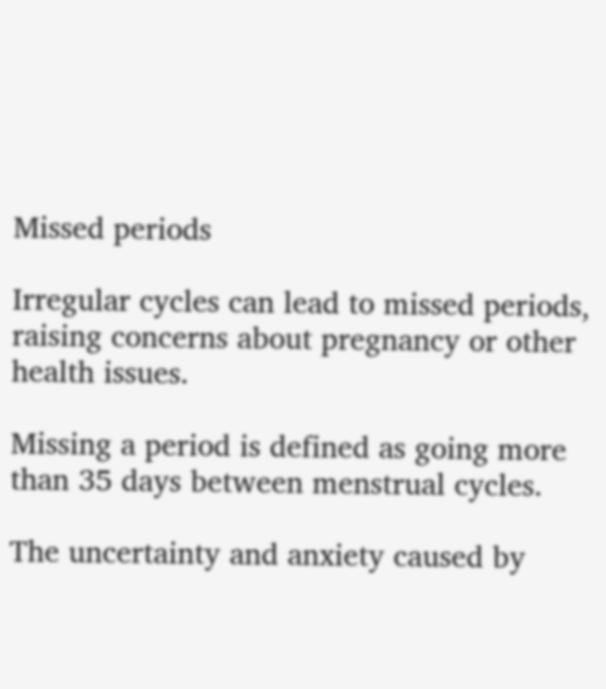Missed periods

Irregular cycles can lead to missed periods, raising concerns about pregnancy or other health issues.

Missing a period is defined as going more than 35 days between menstrual cycles.

The uncertainty and anxiety caused by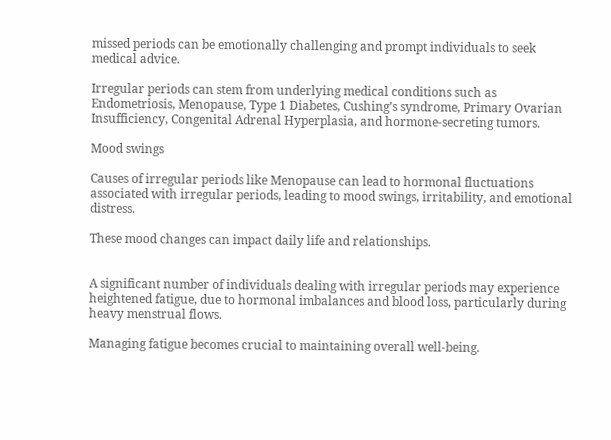missed periods can be emotionally challenging and prompt individuals to seek medical advice.

Irregular periods can stem from underlying medical conditions such as Endometriosis, Menopause, Type 1 Diabetes, Cushing’s syndrome, Primary Ovarian Insufficiency, Congenital Adrenal Hyperplasia, and hormone-secreting tumors.

Mood swings

Causes of irregular periods like Menopause can lead to hormonal fluctuations associated with irregular periods, leading to mood swings, irritability, and emotional distress.

These mood changes can impact daily life and relationships.


A significant number of individuals dealing with irregular periods may experience heightened fatigue, due to hormonal imbalances and blood loss, particularly during heavy menstrual flows.

Managing fatigue becomes crucial to maintaining overall well-being.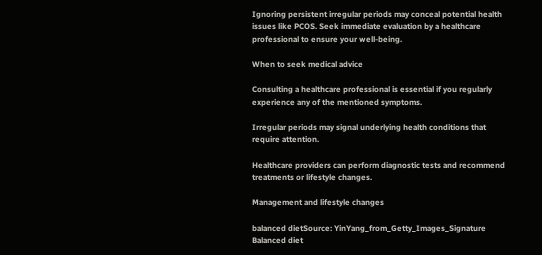Ignoring persistent irregular periods may conceal potential health issues like PCOS. Seek immediate evaluation by a healthcare professional to ensure your well-being.

When to seek medical advice

Consulting a healthcare professional is essential if you regularly experience any of the mentioned symptoms.

Irregular periods may signal underlying health conditions that require attention.

Healthcare providers can perform diagnostic tests and recommend treatments or lifestyle changes.

Management and lifestyle changes

balanced dietSource: YinYang_from_Getty_Images_Signature
Balanced diet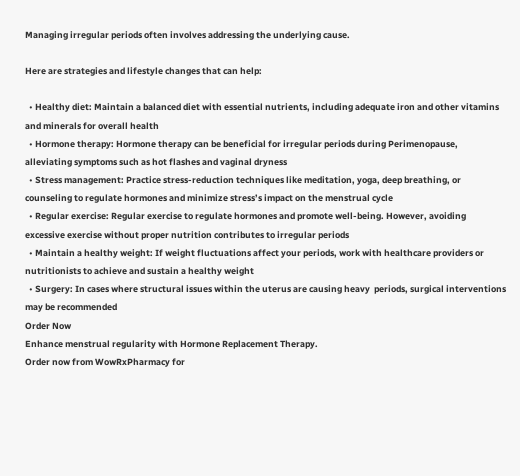Managing irregular periods often involves addressing the underlying cause.

Here are strategies and lifestyle changes that can help:

  • Healthy diet: Maintain a balanced diet with essential nutrients, including adequate iron and other vitamins and minerals for overall health
  • Hormone therapy: Hormone therapy can be beneficial for irregular periods during Perimenopause, alleviating symptoms such as hot flashes and vaginal dryness
  • Stress management: Practice stress-reduction techniques like meditation, yoga, deep breathing, or counseling to regulate hormones and minimize stress’s impact on the menstrual cycle
  • Regular exercise: Regular exercise to regulate hormones and promote well-being. However, avoiding excessive exercise without proper nutrition contributes to irregular periods
  • Maintain a healthy weight: If weight fluctuations affect your periods, work with healthcare providers or nutritionists to achieve and sustain a healthy weight
  • Surgery: In cases where structural issues within the uterus are causing heavy  periods, surgical interventions may be recommended
Order Now
Enhance menstrual regularity with Hormone Replacement Therapy.
Order now from WowRxPharmacy for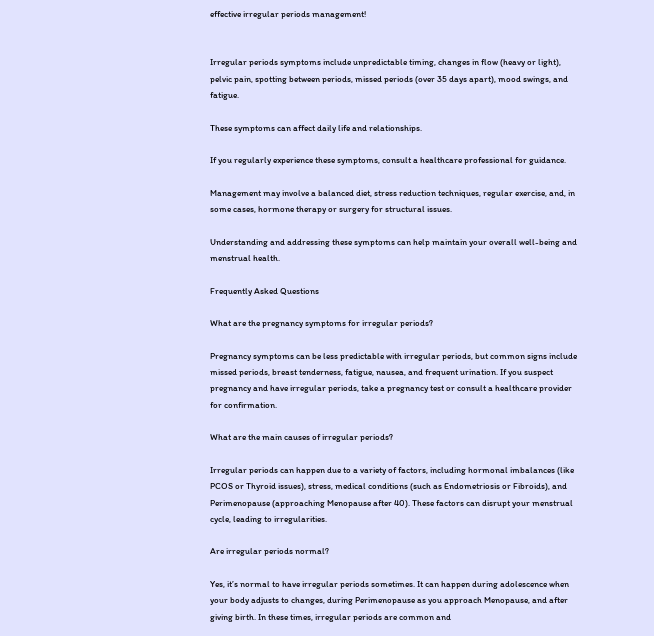effective irregular periods management!


Irregular periods symptoms include unpredictable timing, changes in flow (heavy or light), pelvic pain, spotting between periods, missed periods (over 35 days apart), mood swings, and fatigue.

These symptoms can affect daily life and relationships.

If you regularly experience these symptoms, consult a healthcare professional for guidance.

Management may involve a balanced diet, stress reduction techniques, regular exercise, and, in some cases, hormone therapy or surgery for structural issues.

Understanding and addressing these symptoms can help maintain your overall well-being and menstrual health.

Frequently Asked Questions

What are the pregnancy symptoms for irregular periods?

Pregnancy symptoms can be less predictable with irregular periods, but common signs include missed periods, breast tenderness, fatigue, nausea, and frequent urination. If you suspect pregnancy and have irregular periods, take a pregnancy test or consult a healthcare provider for confirmation.

What are the main causes of irregular periods?

Irregular periods can happen due to a variety of factors, including hormonal imbalances (like PCOS or Thyroid issues), stress, medical conditions (such as Endometriosis or Fibroids), and Perimenopause (approaching Menopause after 40). These factors can disrupt your menstrual cycle, leading to irregularities.

Are irregular periods normal?

Yes, it’s normal to have irregular periods sometimes. It can happen during adolescence when your body adjusts to changes, during Perimenopause as you approach Menopause, and after giving birth. In these times, irregular periods are common and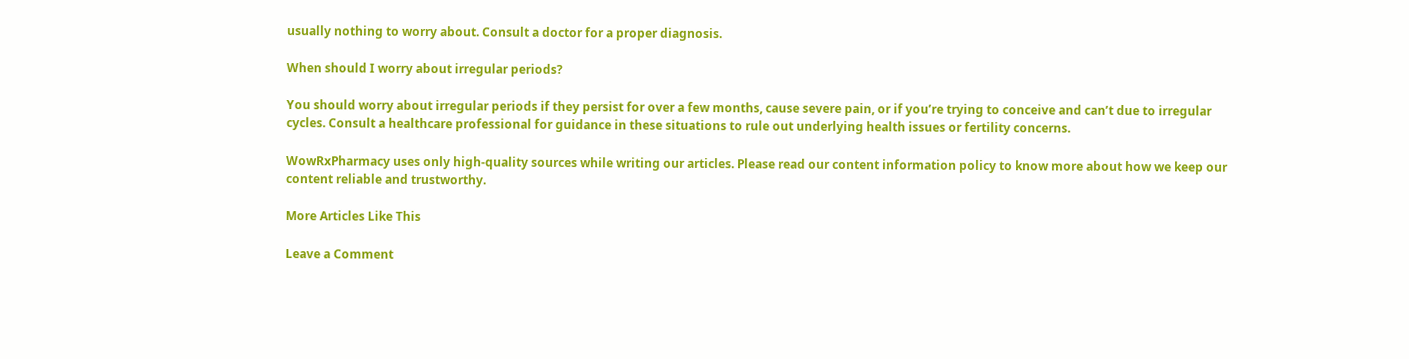usually nothing to worry about. Consult a doctor for a proper diagnosis.

When should I worry about irregular periods?

You should worry about irregular periods if they persist for over a few months, cause severe pain, or if you’re trying to conceive and can’t due to irregular cycles. Consult a healthcare professional for guidance in these situations to rule out underlying health issues or fertility concerns.

WowRxPharmacy uses only high-quality sources while writing our articles. Please read our content information policy to know more about how we keep our content reliable and trustworthy.

More Articles Like This

Leave a Comment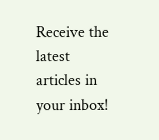Receive the latest articles in your inbox!